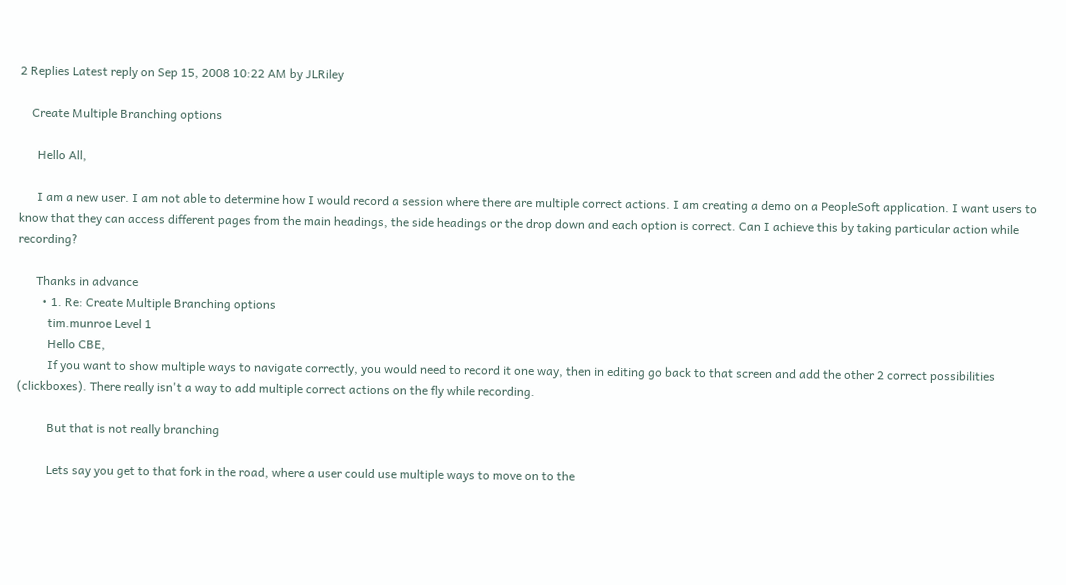2 Replies Latest reply on Sep 15, 2008 10:22 AM by JLRiley

    Create Multiple Branching options

      Hello All,

      I am a new user. I am not able to determine how I would record a session where there are multiple correct actions. I am creating a demo on a PeopleSoft application. I want users to know that they can access different pages from the main headings, the side headings or the drop down and each option is correct. Can I achieve this by taking particular action while recording?

      Thanks in advance
        • 1. Re: Create Multiple Branching options
          tim.munroe Level 1
          Hello CBE,
          If you want to show multiple ways to navigate correctly, you would need to record it one way, then in editing go back to that screen and add the other 2 correct possibilities (clickboxes). There really isn't a way to add multiple correct actions on the fly while recording.

          But that is not really branching

          Lets say you get to that fork in the road, where a user could use multiple ways to move on to the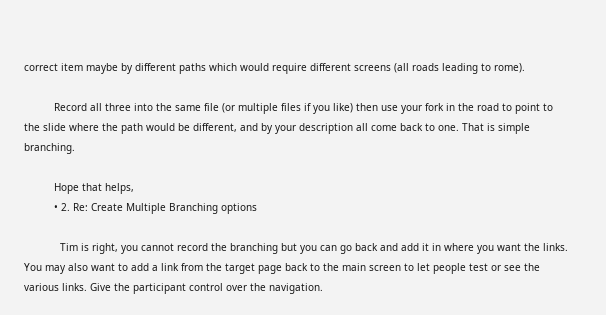correct item maybe by different paths which would require different screens (all roads leading to rome).

          Record all three into the same file (or multiple files if you like) then use your fork in the road to point to the slide where the path would be different, and by your description all come back to one. That is simple branching.

          Hope that helps,
          • 2. Re: Create Multiple Branching options

            Tim is right, you cannot record the branching but you can go back and add it in where you want the links. You may also want to add a link from the target page back to the main screen to let people test or see the various links. Give the participant control over the navigation.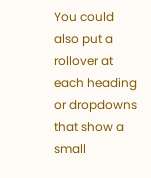You could also put a rollover at each heading or dropdowns that show a small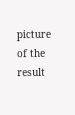picture of the result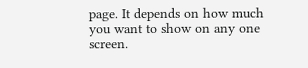page. It depends on how much you want to show on any one screen.